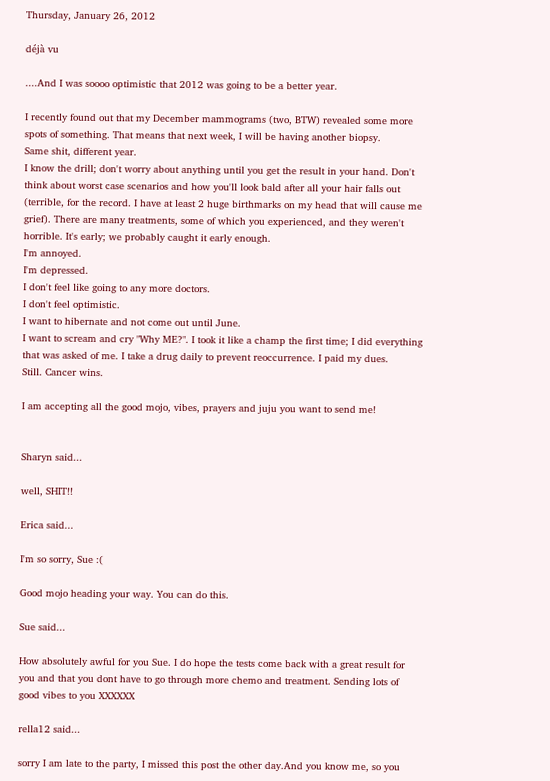Thursday, January 26, 2012

déjà vu

....And I was soooo optimistic that 2012 was going to be a better year.

I recently found out that my December mammograms (two, BTW) revealed some more spots of something. That means that next week, I will be having another biopsy.
Same shit, different year.
I know the drill; don't worry about anything until you get the result in your hand. Don't think about worst case scenarios and how you'll look bald after all your hair falls out (terrible, for the record. I have at least 2 huge birthmarks on my head that will cause me grief). There are many treatments, some of which you experienced, and they weren't horrible. It's early; we probably caught it early enough.
I'm annoyed.
I'm depressed.
I don't feel like going to any more doctors.
I don't feel optimistic.
I want to hibernate and not come out until June.
I want to scream and cry "Why ME?". I took it like a champ the first time; I did everything that was asked of me. I take a drug daily to prevent reoccurrence. I paid my dues.
Still. Cancer wins.

I am accepting all the good mojo, vibes, prayers and juju you want to send me!


Sharyn said...

well, SHIT!!

Erica said...

I'm so sorry, Sue :(

Good mojo heading your way. You can do this.

Sue said...

How absolutely awful for you Sue. I do hope the tests come back with a great result for you and that you dont have to go through more chemo and treatment. Sending lots of good vibes to you XXXXXX

rella12 said...

sorry I am late to the party, I missed this post the other day.And you know me, so you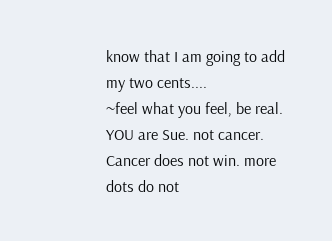know that I am going to add my two cents....
~feel what you feel, be real. YOU are Sue. not cancer. Cancer does not win. more dots do not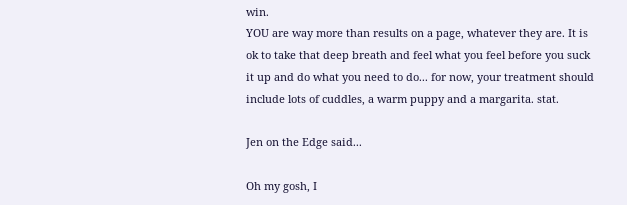win.
YOU are way more than results on a page, whatever they are. It is ok to take that deep breath and feel what you feel before you suck it up and do what you need to do... for now, your treatment should include lots of cuddles, a warm puppy and a margarita. stat.

Jen on the Edge said...

Oh my gosh, I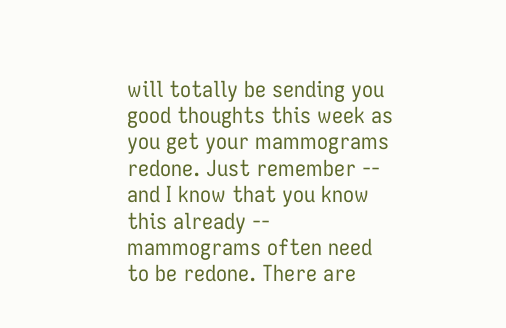will totally be sending you good thoughts this week as you get your mammograms redone. Just remember -- and I know that you know this already -- mammograms often need to be redone. There are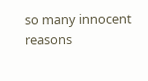so many innocent reasons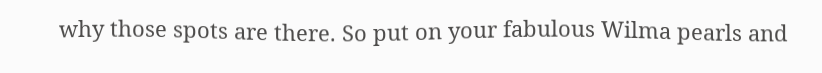why those spots are there. So put on your fabulous Wilma pearls and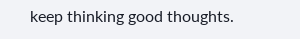keep thinking good thoughts.